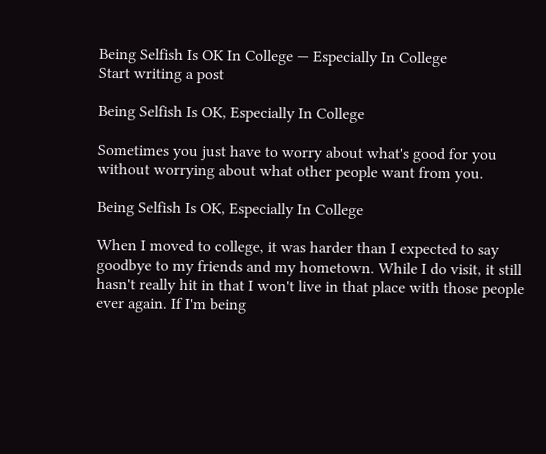Being Selfish Is OK In College — Especially In College
Start writing a post

Being Selfish Is OK, Especially In College

Sometimes you just have to worry about what's good for you without worrying about what other people want from you.

Being Selfish Is OK, Especially In College

When I moved to college, it was harder than I expected to say goodbye to my friends and my hometown. While I do visit, it still hasn't really hit in that I won't live in that place with those people ever again. If I'm being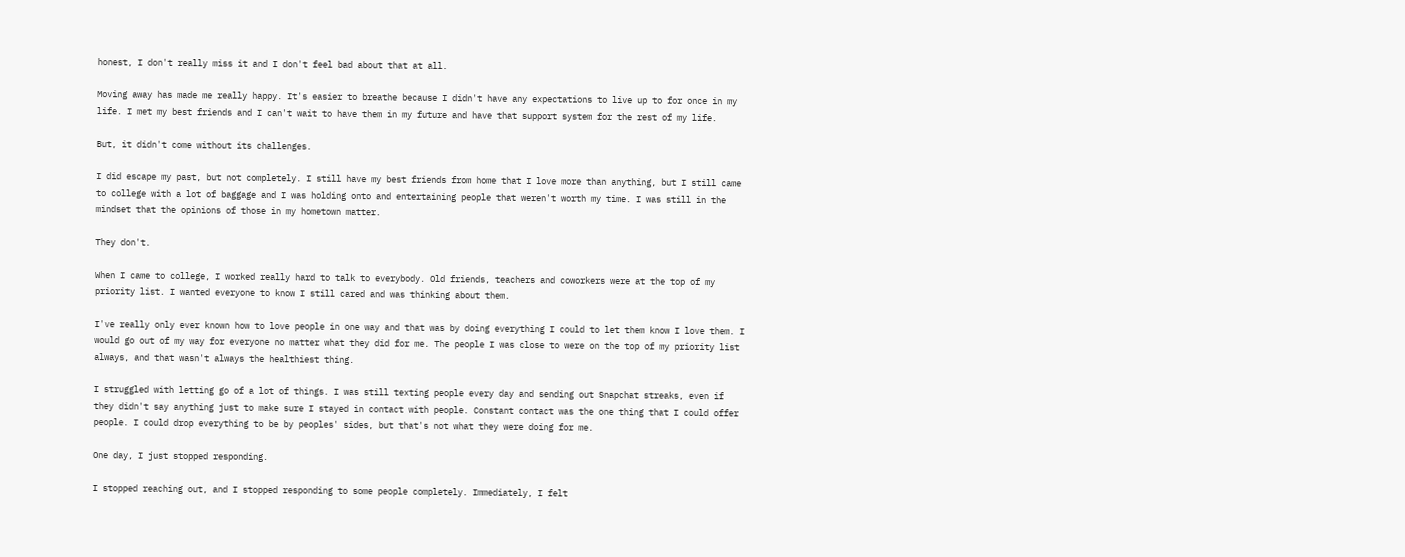honest, I don't really miss it and I don't feel bad about that at all.

Moving away has made me really happy. It's easier to breathe because I didn't have any expectations to live up to for once in my life. I met my best friends and I can't wait to have them in my future and have that support system for the rest of my life.

But, it didn't come without its challenges.

I did escape my past, but not completely. I still have my best friends from home that I love more than anything, but I still came to college with a lot of baggage and I was holding onto and entertaining people that weren't worth my time. I was still in the mindset that the opinions of those in my hometown matter.

They don't.

When I came to college, I worked really hard to talk to everybody. Old friends, teachers and coworkers were at the top of my priority list. I wanted everyone to know I still cared and was thinking about them.

I've really only ever known how to love people in one way and that was by doing everything I could to let them know I love them. I would go out of my way for everyone no matter what they did for me. The people I was close to were on the top of my priority list always, and that wasn't always the healthiest thing.

I struggled with letting go of a lot of things. I was still texting people every day and sending out Snapchat streaks, even if they didn't say anything just to make sure I stayed in contact with people. Constant contact was the one thing that I could offer people. I could drop everything to be by peoples' sides, but that's not what they were doing for me.

One day, I just stopped responding.

I stopped reaching out, and I stopped responding to some people completely. Immediately, I felt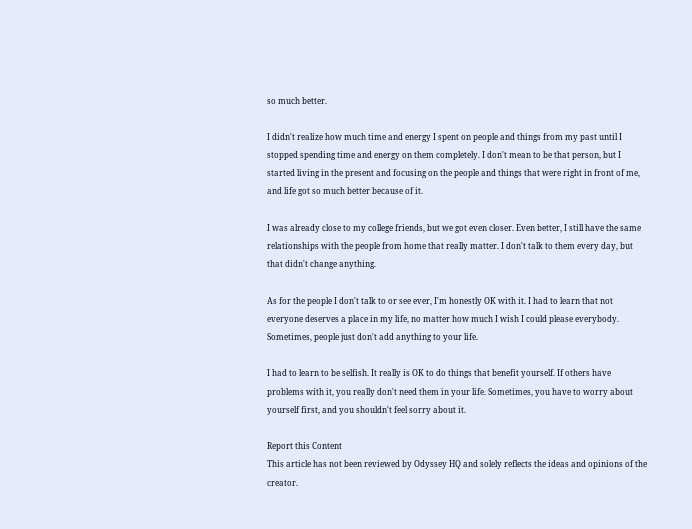so much better.

I didn't realize how much time and energy I spent on people and things from my past until I stopped spending time and energy on them completely. I don't mean to be that person, but I started living in the present and focusing on the people and things that were right in front of me, and life got so much better because of it.

I was already close to my college friends, but we got even closer. Even better, I still have the same relationships with the people from home that really matter. I don't talk to them every day, but that didn't change anything.

As for the people I don't talk to or see ever, I'm honestly OK with it. I had to learn that not everyone deserves a place in my life, no matter how much I wish I could please everybody. Sometimes, people just don't add anything to your life.

I had to learn to be selfish. It really is OK to do things that benefit yourself. If others have problems with it, you really don't need them in your life. Sometimes, you have to worry about yourself first, and you shouldn't feel sorry about it.

Report this Content
This article has not been reviewed by Odyssey HQ and solely reflects the ideas and opinions of the creator.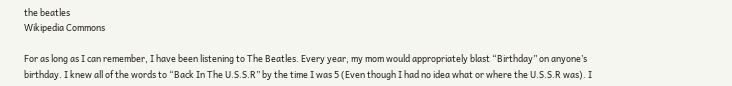the beatles
Wikipedia Commons

For as long as I can remember, I have been listening to The Beatles. Every year, my mom would appropriately blast “Birthday” on anyone’s birthday. I knew all of the words to “Back In The U.S.S.R” by the time I was 5 (Even though I had no idea what or where the U.S.S.R was). I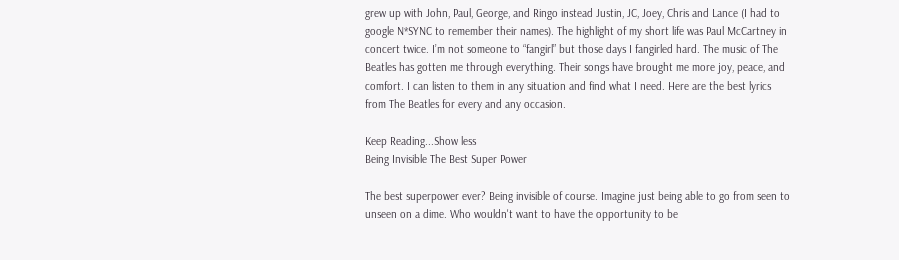grew up with John, Paul, George, and Ringo instead Justin, JC, Joey, Chris and Lance (I had to google N*SYNC to remember their names). The highlight of my short life was Paul McCartney in concert twice. I’m not someone to “fangirl” but those days I fangirled hard. The music of The Beatles has gotten me through everything. Their songs have brought me more joy, peace, and comfort. I can listen to them in any situation and find what I need. Here are the best lyrics from The Beatles for every and any occasion.

Keep Reading...Show less
Being Invisible The Best Super Power

The best superpower ever? Being invisible of course. Imagine just being able to go from seen to unseen on a dime. Who wouldn't want to have the opportunity to be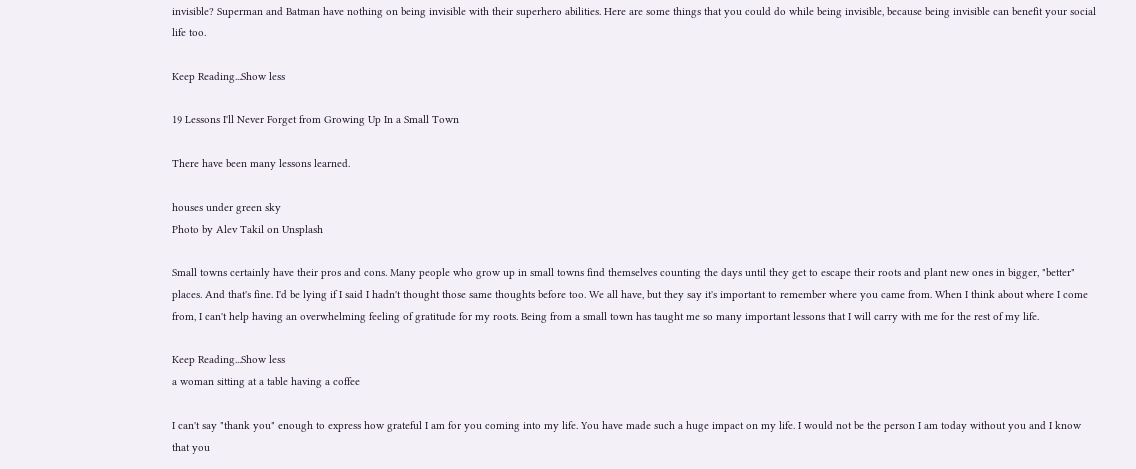invisible? Superman and Batman have nothing on being invisible with their superhero abilities. Here are some things that you could do while being invisible, because being invisible can benefit your social life too.

Keep Reading...Show less

19 Lessons I'll Never Forget from Growing Up In a Small Town

There have been many lessons learned.

houses under green sky
Photo by Alev Takil on Unsplash

Small towns certainly have their pros and cons. Many people who grow up in small towns find themselves counting the days until they get to escape their roots and plant new ones in bigger, "better" places. And that's fine. I'd be lying if I said I hadn't thought those same thoughts before too. We all have, but they say it's important to remember where you came from. When I think about where I come from, I can't help having an overwhelming feeling of gratitude for my roots. Being from a small town has taught me so many important lessons that I will carry with me for the rest of my life.

Keep Reading...Show less
a woman sitting at a table having a coffee

I can't say "thank you" enough to express how grateful I am for you coming into my life. You have made such a huge impact on my life. I would not be the person I am today without you and I know that you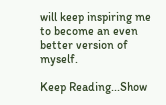will keep inspiring me to become an even better version of myself.

Keep Reading...Show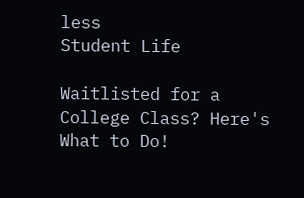less
Student Life

Waitlisted for a College Class? Here's What to Do!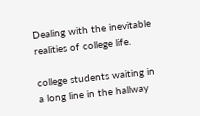Dealing with the inevitable realities of college life.

college students waiting in a long line in the hallway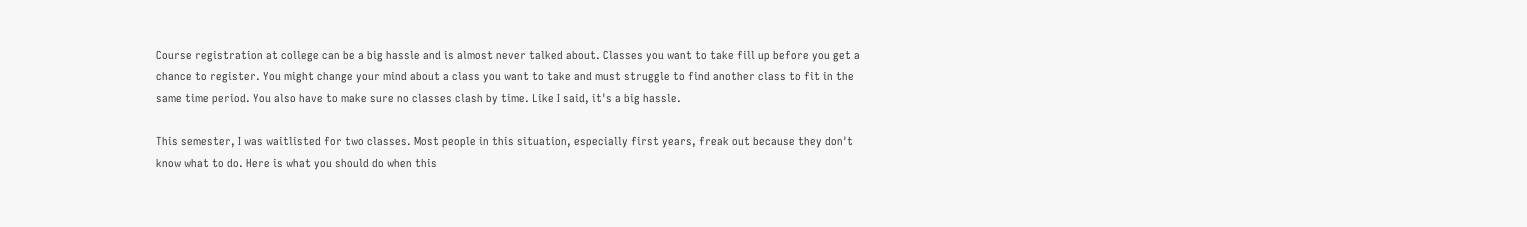Course registration at college can be a big hassle and is almost never talked about. Classes you want to take fill up before you get a chance to register. You might change your mind about a class you want to take and must struggle to find another class to fit in the same time period. You also have to make sure no classes clash by time. Like I said, it's a big hassle.

This semester, I was waitlisted for two classes. Most people in this situation, especially first years, freak out because they don't know what to do. Here is what you should do when this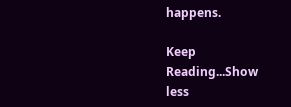happens.

Keep Reading...Show less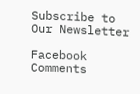Subscribe to Our Newsletter

Facebook Comments